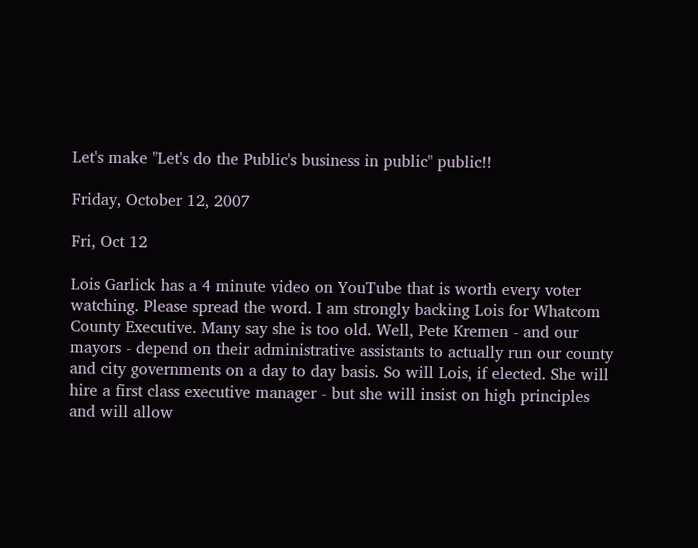Let's make "Let's do the Public's business in public" public!!

Friday, October 12, 2007

Fri, Oct 12

Lois Garlick has a 4 minute video on YouTube that is worth every voter watching. Please spread the word. I am strongly backing Lois for Whatcom County Executive. Many say she is too old. Well, Pete Kremen - and our mayors - depend on their administrative assistants to actually run our county and city governments on a day to day basis. So will Lois, if elected. She will hire a first class executive manager - but she will insist on high principles and will allow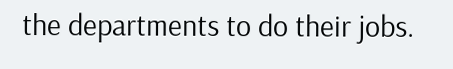the departments to do their jobs.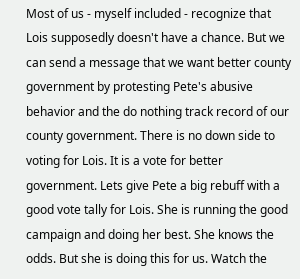Most of us - myself included - recognize that Lois supposedly doesn't have a chance. But we can send a message that we want better county government by protesting Pete's abusive behavior and the do nothing track record of our county government. There is no down side to voting for Lois. It is a vote for better government. Lets give Pete a big rebuff with a good vote tally for Lois. She is running the good campaign and doing her best. She knows the odds. But she is doing this for us. Watch the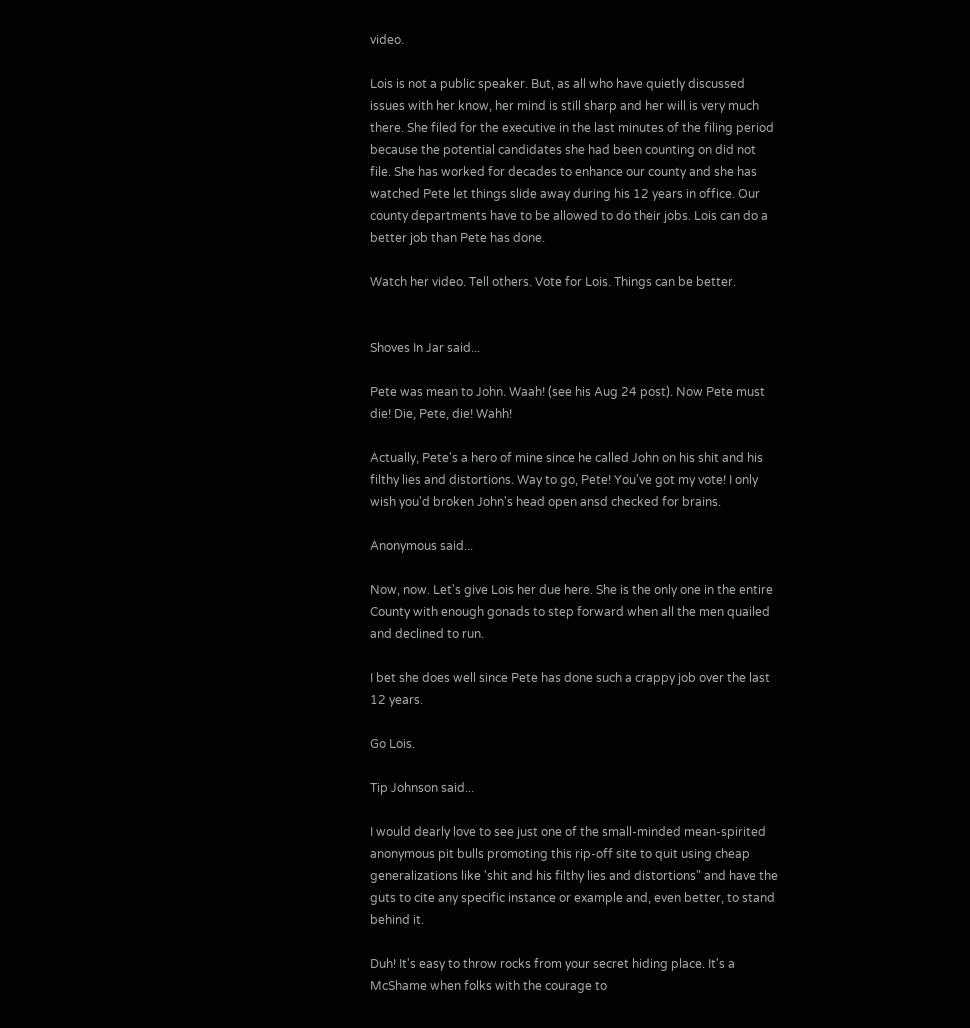video.

Lois is not a public speaker. But, as all who have quietly discussed issues with her know, her mind is still sharp and her will is very much there. She filed for the executive in the last minutes of the filing period because the potential candidates she had been counting on did not file. She has worked for decades to enhance our county and she has watched Pete let things slide away during his 12 years in office. Our county departments have to be allowed to do their jobs. Lois can do a better job than Pete has done.

Watch her video. Tell others. Vote for Lois. Things can be better.


Shoves In Jar said...

Pete was mean to John. Waah! (see his Aug 24 post). Now Pete must die! Die, Pete, die! Wahh!

Actually, Pete's a hero of mine since he called John on his shit and his filthy lies and distortions. Way to go, Pete! You've got my vote! I only wish you'd broken John's head open ansd checked for brains.

Anonymous said...

Now, now. Let's give Lois her due here. She is the only one in the entire County with enough gonads to step forward when all the men quailed and declined to run.

I bet she does well since Pete has done such a crappy job over the last 12 years.

Go Lois.

Tip Johnson said...

I would dearly love to see just one of the small-minded mean-spirited anonymous pit bulls promoting this rip-off site to quit using cheap generalizations like 'shit and his filthy lies and distortions" and have the guts to cite any specific instance or example and, even better, to stand behind it.

Duh! It's easy to throw rocks from your secret hiding place. It's a McShame when folks with the courage to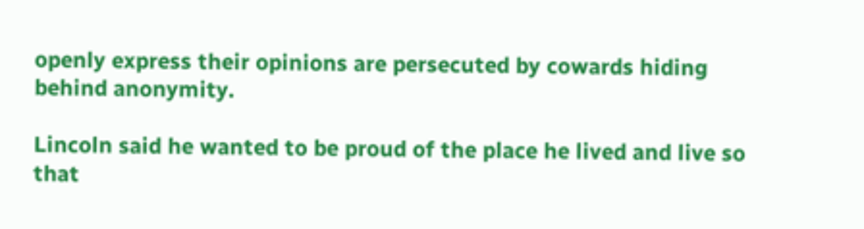openly express their opinions are persecuted by cowards hiding behind anonymity.

Lincoln said he wanted to be proud of the place he lived and live so that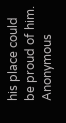his place could be proud of him. Anonymous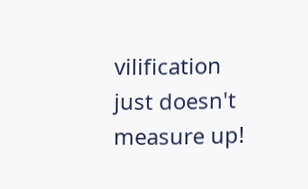vilification just doesn't measure up!